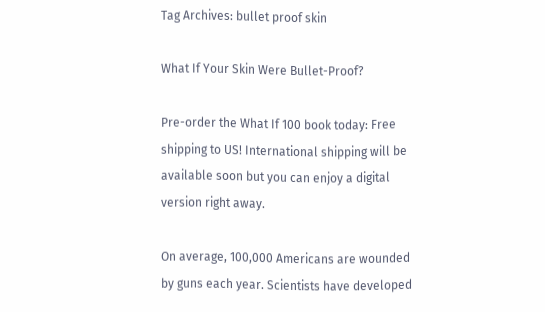Tag Archives: bullet proof skin

What If Your Skin Were Bullet-Proof?

Pre-order the What If 100 book today: Free shipping to US! International shipping will be available soon but you can enjoy a digital version right away.

On average, 100,000 Americans are wounded by guns each year. Scientists have developed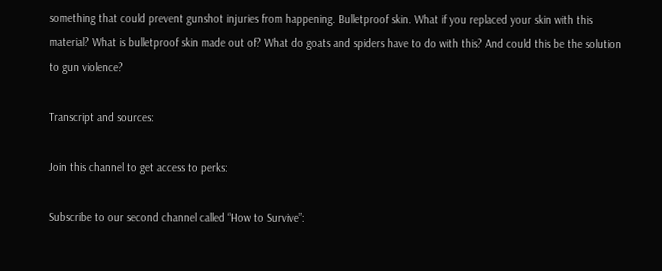something that could prevent gunshot injuries from happening. Bulletproof skin. What if you replaced your skin with this material? What is bulletproof skin made out of? What do goats and spiders have to do with this? And could this be the solution to gun violence?

Transcript and sources:

Join this channel to get access to perks:

Subscribe to our second channel called “How to Survive”: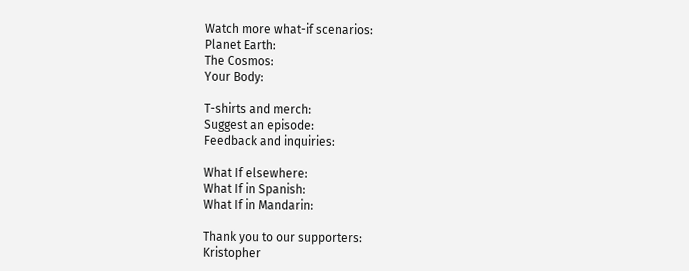Watch more what-if scenarios:
Planet Earth:
The Cosmos:
Your Body:

T-shirts and merch:
Suggest an episode:
Feedback and inquiries:

What If elsewhere:
What If in Spanish:
What If in Mandarin:

Thank you to our supporters:
Kristopher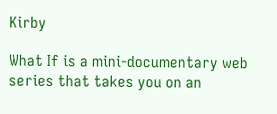Kirby

What If is a mini-documentary web series that takes you on an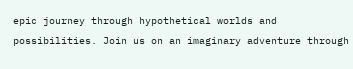epic journey through hypothetical worlds and possibilities. Join us on an imaginary adventure through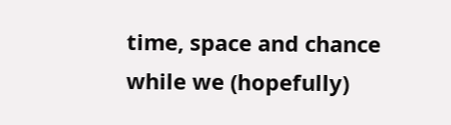time, space and chance while we (hopefully)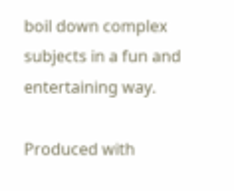boil down complex subjects in a fun and entertaining way.

Produced with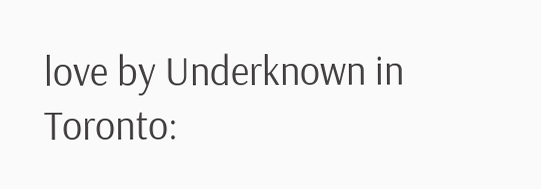love by Underknown in Toronto: